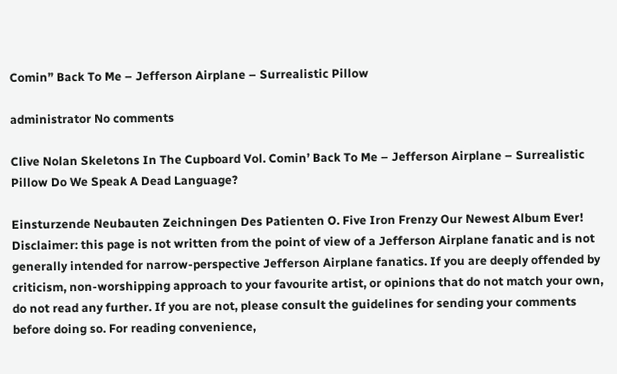Comin” Back To Me – Jefferson Airplane – Surrealistic Pillow

administrator No comments

Clive Nolan Skeletons In The Cupboard Vol. Comin’ Back To Me – Jefferson Airplane – Surrealistic Pillow Do We Speak A Dead Language?

Einsturzende Neubauten Zeichningen Des Patienten O. Five Iron Frenzy Our Newest Album Ever! Disclaimer: this page is not written from the point of view of a Jefferson Airplane fanatic and is not generally intended for narrow-perspective Jefferson Airplane fanatics. If you are deeply offended by criticism, non-worshipping approach to your favourite artist, or opinions that do not match your own, do not read any further. If you are not, please consult the guidelines for sending your comments before doing so. For reading convenience,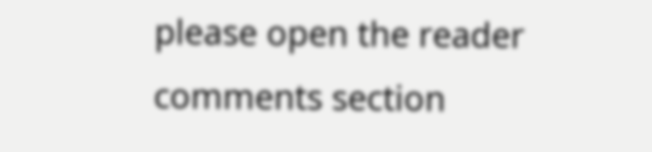please open the reader comments section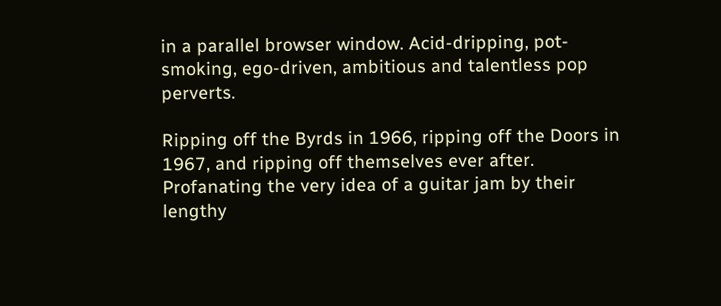in a parallel browser window. Acid-dripping, pot-smoking, ego-driven, ambitious and talentless pop perverts.

Ripping off the Byrds in 1966, ripping off the Doors in 1967, and ripping off themselves ever after. Profanating the very idea of a guitar jam by their lengthy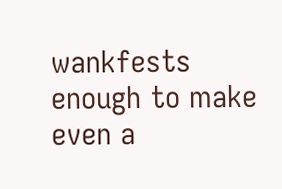wankfests enough to make even a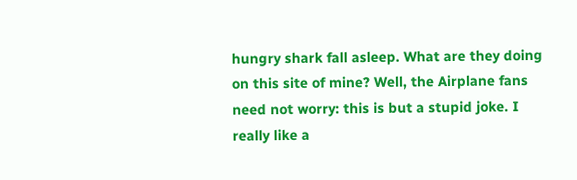hungry shark fall asleep. What are they doing on this site of mine? Well, the Airplane fans need not worry: this is but a stupid joke. I really like a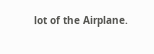lot of the Airplane.